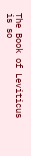The Book of Leviticus is so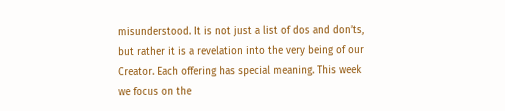misunderstood. It is not just a list of dos and don’ts, but rather it is a revelation into the very being of our Creator. Each offering has special meaning. This week we focus on the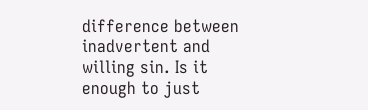difference between inadvertent and willing sin. Is it enough to just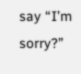say “I’m sorry?”